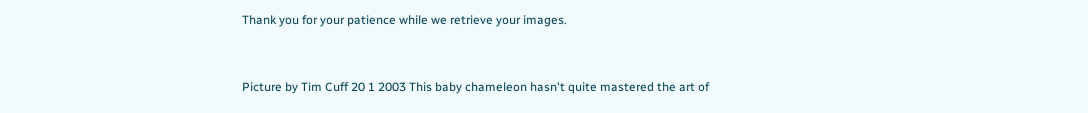Thank you for your patience while we retrieve your images.


Picture by Tim Cuff 20 1 2003 This baby chameleon hasn't quite mastered the art of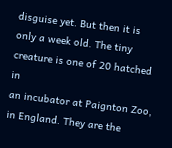disguise yet. But then it is only a week old. The tiny creature is one of 20 hatched in
an incubator at Paignton Zoo, in England. They are the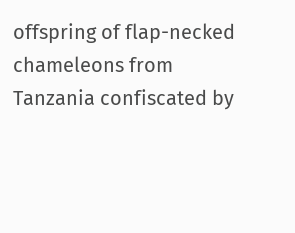offspring of flap-necked
chameleons from Tanzania confiscated by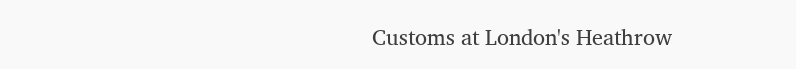Customs at London's Heathrow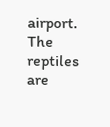airport.
The reptiles are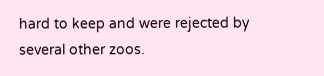hard to keep and were rejected by several other zoos.